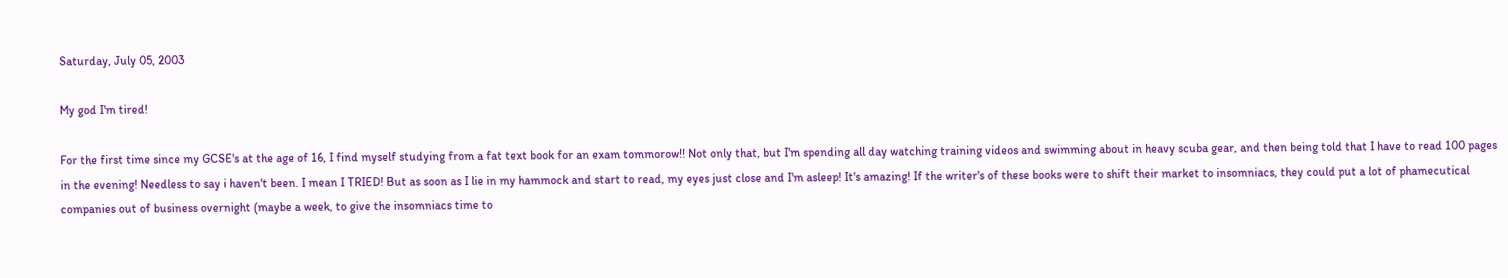Saturday, July 05, 2003

My god I'm tired!

For the first time since my GCSE's at the age of 16, I find myself studying from a fat text book for an exam tommorow!! Not only that, but I'm spending all day watching training videos and swimming about in heavy scuba gear, and then being told that I have to read 100 pages in the evening! Needless to say i haven't been. I mean I TRIED! But as soon as I lie in my hammock and start to read, my eyes just close and I'm asleep! It's amazing! If the writer's of these books were to shift their market to insomniacs, they could put a lot of phamecutical companies out of business overnight (maybe a week, to give the insomniacs time to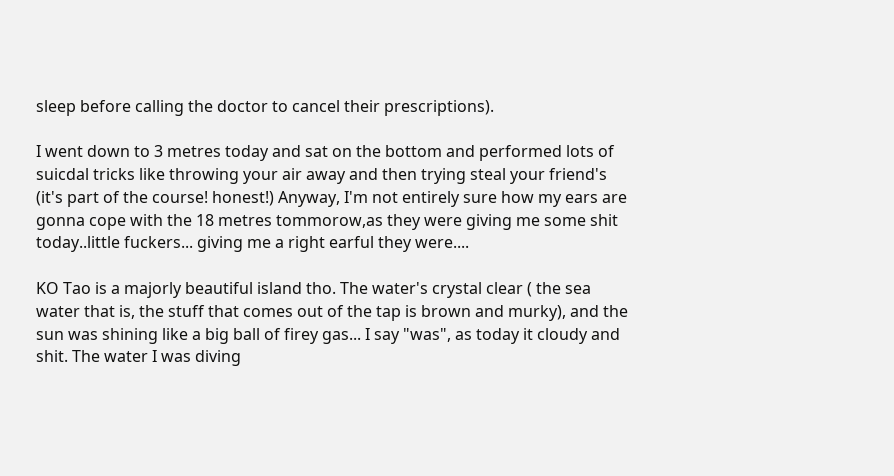sleep before calling the doctor to cancel their prescriptions).

I went down to 3 metres today and sat on the bottom and performed lots of suicdal tricks like throwing your air away and then trying steal your friend's (it's part of the course! honest!) Anyway, I'm not entirely sure how my ears are gonna cope with the 18 metres tommorow,as they were giving me some shit today..little fuckers... giving me a right earful they were....

KO Tao is a majorly beautiful island tho. The water's crystal clear ( the sea water that is, the stuff that comes out of the tap is brown and murky), and the sun was shining like a big ball of firey gas... I say "was", as today it cloudy and shit. The water I was diving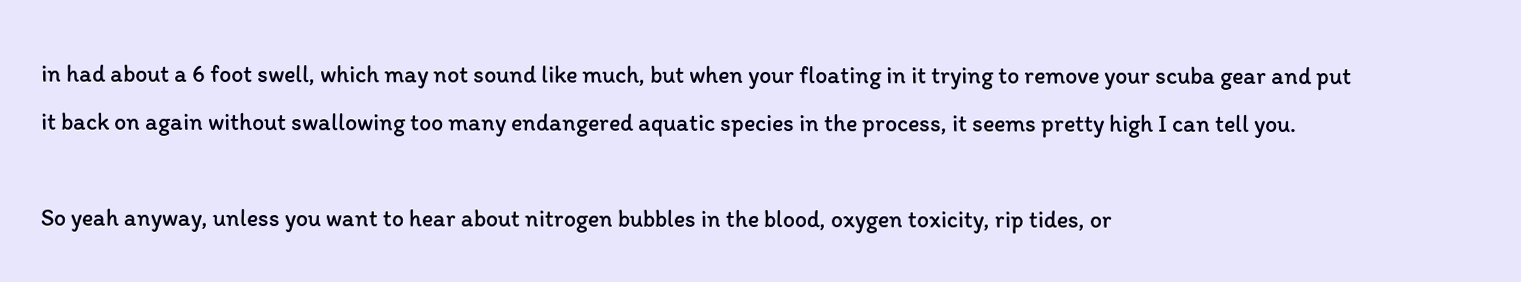in had about a 6 foot swell, which may not sound like much, but when your floating in it trying to remove your scuba gear and put it back on again without swallowing too many endangered aquatic species in the process, it seems pretty high I can tell you.

So yeah anyway, unless you want to hear about nitrogen bubbles in the blood, oxygen toxicity, rip tides, or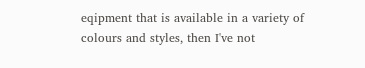eqipment that is available in a variety of colours and styles, then I've not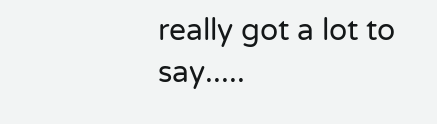really got a lot to say.....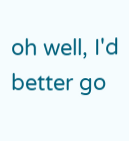oh well, I'd better go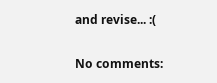and revise... :(

No comments: